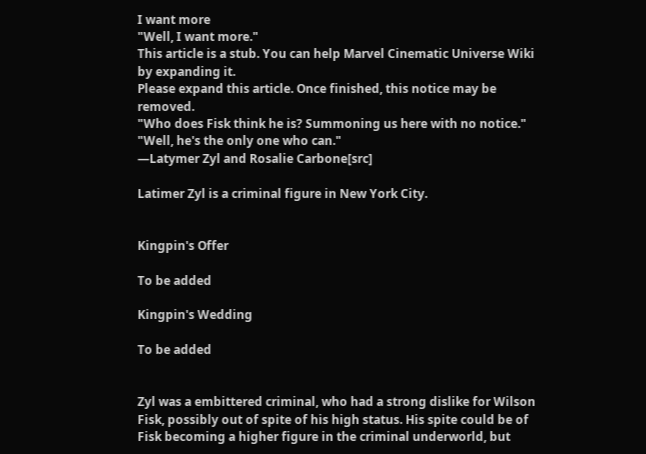I want more
"Well, I want more."
This article is a stub. You can help Marvel Cinematic Universe Wiki by expanding it.
Please expand this article. Once finished, this notice may be removed.
"Who does Fisk think he is? Summoning us here with no notice."
"Well, he's the only one who can."
―Latymer Zyl and Rosalie Carbone[src]

Latimer Zyl is a criminal figure in New York City.


Kingpin's Offer

To be added

Kingpin's Wedding

To be added


Zyl was a embittered criminal, who had a strong dislike for Wilson Fisk, possibly out of spite of his high status. His spite could be of Fisk becoming a higher figure in the criminal underworld, but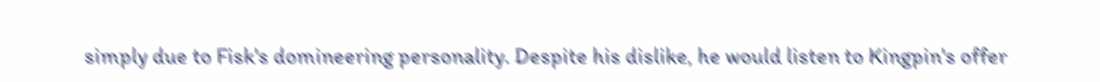simply due to Fisk's domineering personality. Despite his dislike, he would listen to Kingpin's offer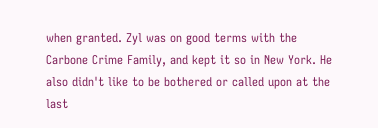when granted. Zyl was on good terms with the Carbone Crime Family, and kept it so in New York. He also didn't like to be bothered or called upon at the last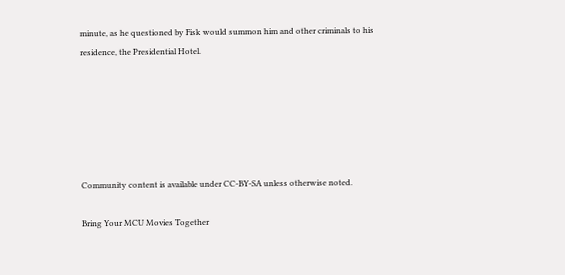minute, as he questioned by Fisk would summon him and other criminals to his residence, the Presidential Hotel.






Community content is available under CC-BY-SA unless otherwise noted.

Bring Your MCU Movies Together